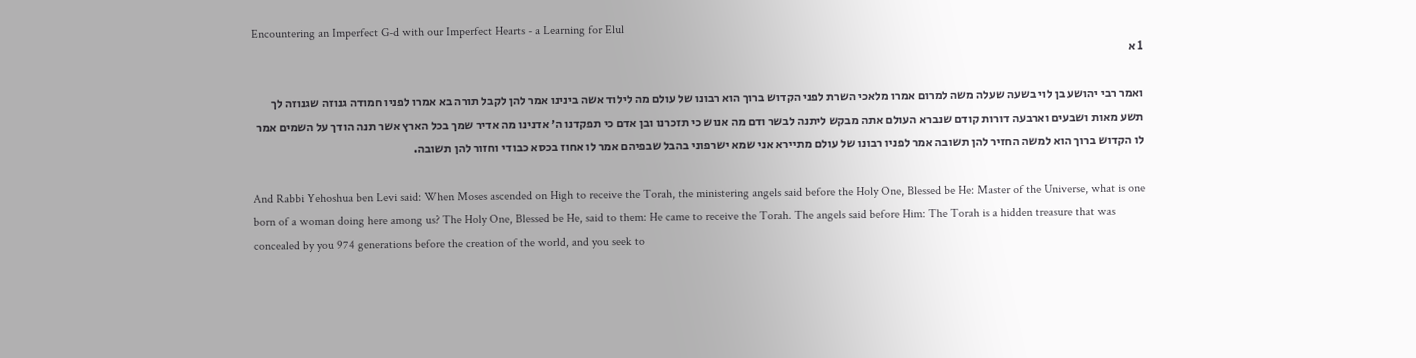Encountering an Imperfect G-d with our Imperfect Hearts - a Learning for Elul
1 א

ואמר רבי יהושע בן לוי בשעה שעלה משה למרום אמרו מלאכי השרת לפני הקדוש ברוך הוא רבונו של עולם מה לילוד אשה בינינו אמר להן לקבל תורה בא אמרו לפניו חמודה גנוזה שגנוזה לך תשע מאות ושבעים וארבעה דורות קודם שנברא העולם אתה מבקש ליתנה לבשר ודם מה אנוש כי תזכרנו ובן אדם כי תפקדנו ה׳ אדנינו מה אדיר שמך בכל הארץ אשר תנה הודך על השמים אמר לו הקדוש ברוך הוא למשה החזיר להן תשובה אמר לפניו רבונו של עולם מתיירא אני שמא ישרפוני בהבל שבפיהם אמר לו אחוז בכסא כבודי וחזור להן תשובה.

And Rabbi Yehoshua ben Levi said: When Moses ascended on High to receive the Torah, the ministering angels said before the Holy One, Blessed be He: Master of the Universe, what is one born of a woman doing here among us? The Holy One, Blessed be He, said to them: He came to receive the Torah. The angels said before Him: The Torah is a hidden treasure that was concealed by you 974 generations before the creation of the world, and you seek to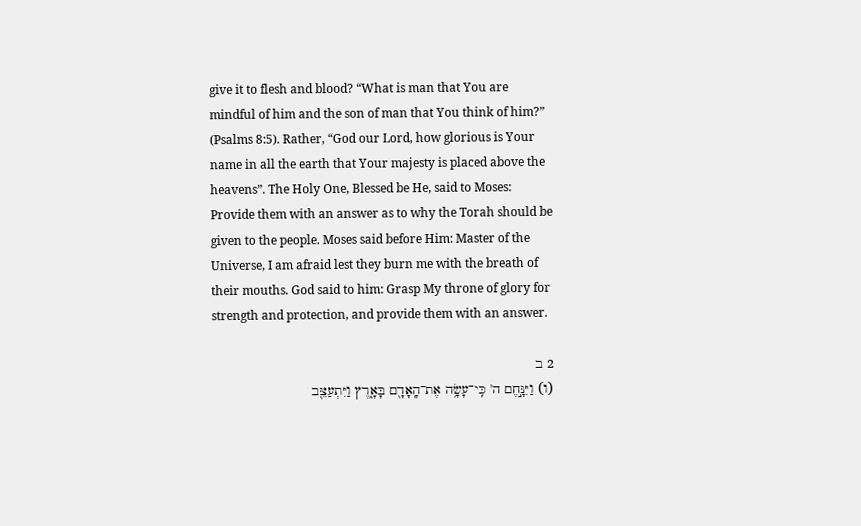give it to flesh and blood? “What is man that You are mindful of him and the son of man that You think of him?” (Psalms 8:5). Rather, “God our Lord, how glorious is Your name in all the earth that Your majesty is placed above the heavens”. The Holy One, Blessed be He, said to Moses: Provide them with an answer as to why the Torah should be given to the people. Moses said before Him: Master of the Universe, I am afraid lest they burn me with the breath of their mouths. God said to him: Grasp My throne of glory for strength and protection, and provide them with an answer.

2 ב
(ו) וַיִּנָּ֣חֶם ה' כִּֽי־עָשָׂ֥ה אֶת־הָֽאָדָ֖ם בָּאָ֑רֶץ וַיִּתְעַצֵּ֖ב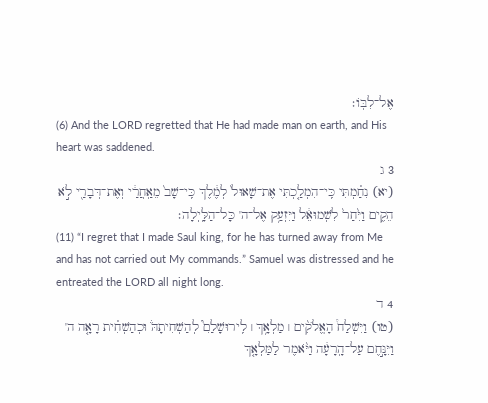אֶל־לִבּֽוֹ׃
(6) And the LORD regretted that He had made man on earth, and His heart was saddened.
3 ג
(יא) נִחַ֗מְתִּי כִּֽי־הִמְלַ֤כְתִּי אֶת־שָׁאוּל֙ לְמֶ֔לֶךְ כִּֽי־שָׁב֙ מֵאַֽחֲרַ֔י וְאֶת־דְּבָרַ֖י לֹ֣א הֵקִ֑ים וַיִּ֙חַר֙ לִשְׁמוּאֵ֔ל וַיִּזְעַ֥ק אֶל־ה' כָּל־הַלָּֽיְלָה׃
(11) “I regret that I made Saul king, for he has turned away from Me and has not carried out My commands.” Samuel was distressed and he entreated the LORD all night long.
4 ד
(טו) וַיִּשְׁלַח֩ הָאֱלֹקִ֨ים ׀ מַלְאָ֥ךְ ׀ לִֽירוּשָׁלִַם֮ לְהַשְׁחִיתָהּ֒ וּכְהַשְׁחִ֗ית רָאָ֤ה ה' וַיִּנָּ֣חֶם עַל־הָֽרָעָ֔ה וַיֹּ֨אמֶר לַמַּלְאָ֤ךְ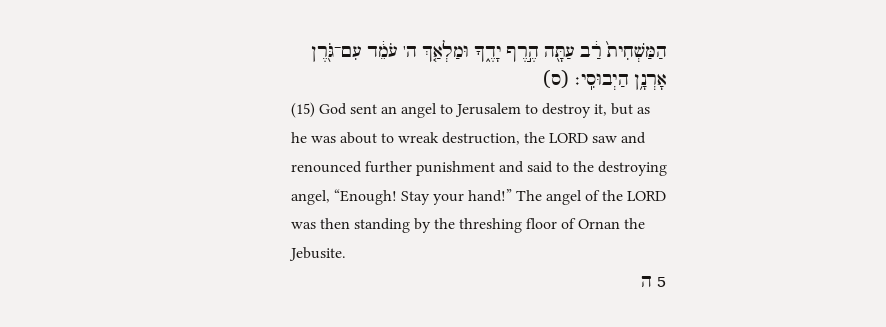הַמַּשְׁחִית֙ רַ֔ב עַתָּ֖ה הֶ֣רֶף יָדֶ֑ךָ וּמַלְאַ֤ךְ ה' עֹמֵ֔ד עִם־גֹּ֖רֶן אָרְנָ֥ן הַיְבוּסִֽי׃ (ס)
(15) God sent an angel to Jerusalem to destroy it, but as he was about to wreak destruction, the LORD saw and renounced further punishment and said to the destroying angel, “Enough! Stay your hand!” The angel of the LORD was then standing by the threshing floor of Ornan the Jebusite.
5 ה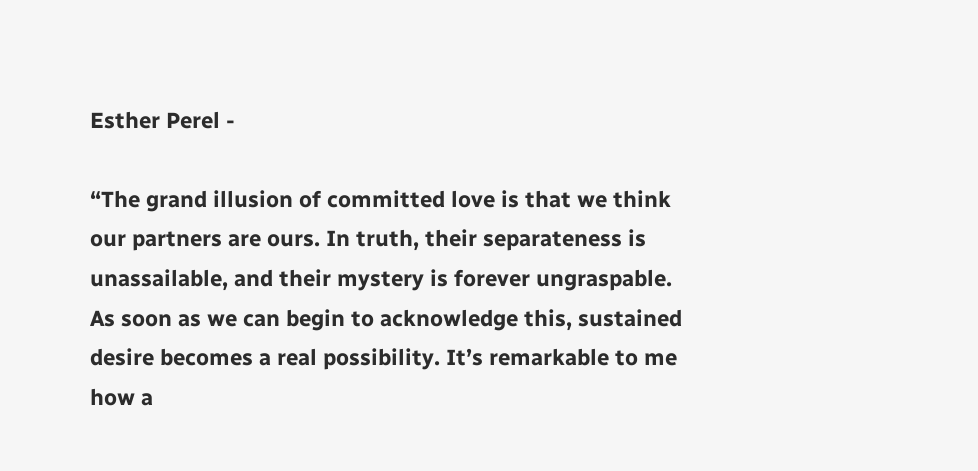Esther Perel -

“The grand illusion of committed love is that we think our partners are ours. In truth, their separateness is unassailable, and their mystery is forever ungraspable. As soon as we can begin to acknowledge this, sustained desire becomes a real possibility. It’s remarkable to me how a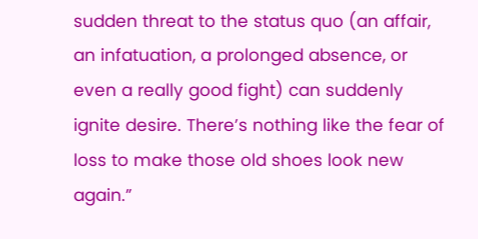sudden threat to the status quo (an affair, an infatuation, a prolonged absence, or even a really good fight) can suddenly ignite desire. There’s nothing like the fear of loss to make those old shoes look new again.”